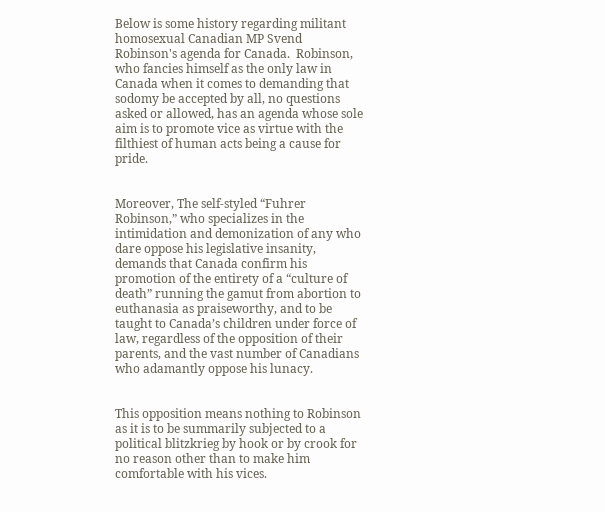Below is some history regarding militant homosexual Canadian MP Svend Robinson's agenda for Canada.  Robinson, who fancies himself as the only law in Canada when it comes to demanding that sodomy be accepted by all, no questions asked or allowed, has an agenda whose sole aim is to promote vice as virtue with the filthiest of human acts being a cause for pride.


Moreover, The self-styled “Fuhrer Robinson,” who specializes in the intimidation and demonization of any who dare oppose his legislative insanity, demands that Canada confirm his promotion of the entirety of a “culture of death” running the gamut from abortion to euthanasia as praiseworthy, and to be taught to Canada’s children under force of law, regardless of the opposition of their parents, and the vast number of Canadians who adamantly oppose his lunacy.


This opposition means nothing to Robinson as it is to be summarily subjected to a political blitzkrieg by hook or by crook for no reason other than to make him comfortable with his vices.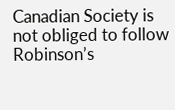Canadian Society is not obliged to follow Robinson’s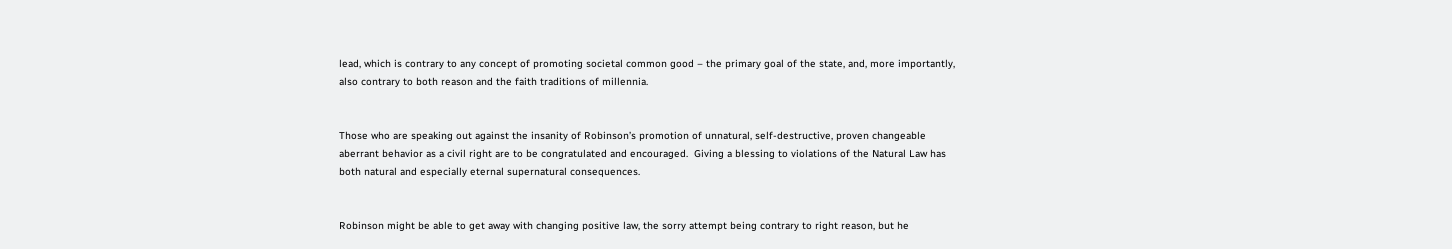lead, which is contrary to any concept of promoting societal common good – the primary goal of the state, and, more importantly, also contrary to both reason and the faith traditions of millennia.


Those who are speaking out against the insanity of Robinson’s promotion of unnatural, self-destructive, proven changeable aberrant behavior as a civil right are to be congratulated and encouraged.  Giving a blessing to violations of the Natural Law has both natural and especially eternal supernatural consequences.


Robinson might be able to get away with changing positive law, the sorry attempt being contrary to right reason, but he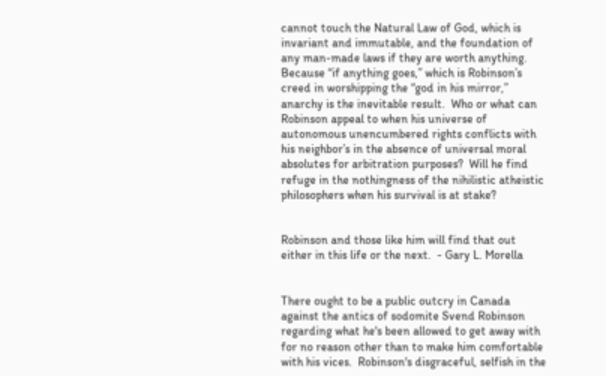cannot touch the Natural Law of God, which is invariant and immutable, and the foundation of any man-made laws if they are worth anything.  Because “if anything goes,” which is Robinson’s creed in worshipping the “god in his mirror,” anarchy is the inevitable result.  Who or what can Robinson appeal to when his universe of autonomous unencumbered rights conflicts with his neighbor’s in the absence of universal moral absolutes for arbitration purposes?  Will he find refuge in the nothingness of the nihilistic atheistic philosophers when his survival is at stake?


Robinson and those like him will find that out either in this life or the next.  - Gary L. Morella


There ought to be a public outcry in Canada against the antics of sodomite Svend Robinson regarding what he's been allowed to get away with for no reason other than to make him comfortable with his vices.  Robinson's disgraceful, selfish in the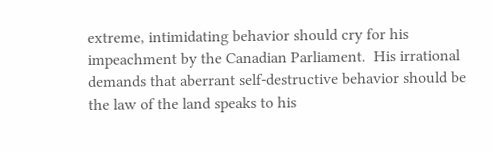extreme, intimidating behavior should cry for his impeachment by the Canadian Parliament.  His irrational demands that aberrant self-destructive behavior should be the law of the land speaks to his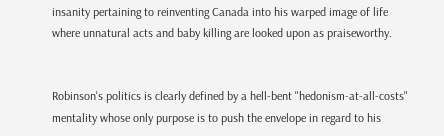insanity pertaining to reinventing Canada into his warped image of life where unnatural acts and baby killing are looked upon as praiseworthy.


Robinson's politics is clearly defined by a hell-bent "hedonism-at-all-costs" mentality whose only purpose is to push the envelope in regard to his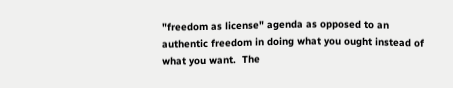"freedom as license" agenda as opposed to an authentic freedom in doing what you ought instead of what you want.  The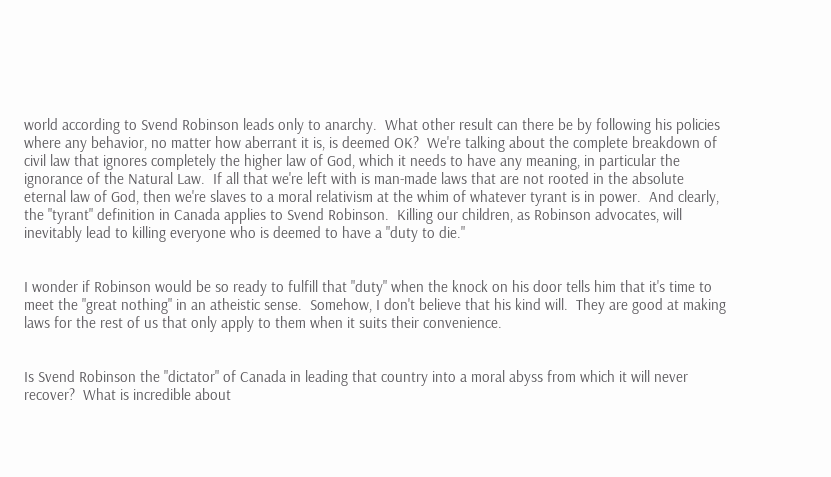world according to Svend Robinson leads only to anarchy.  What other result can there be by following his policies where any behavior, no matter how aberrant it is, is deemed OK?  We're talking about the complete breakdown of civil law that ignores completely the higher law of God, which it needs to have any meaning, in particular the ignorance of the Natural Law.  If all that we're left with is man-made laws that are not rooted in the absolute eternal law of God, then we're slaves to a moral relativism at the whim of whatever tyrant is in power.  And clearly, the "tyrant" definition in Canada applies to Svend Robinson.  Killing our children, as Robinson advocates, will inevitably lead to killing everyone who is deemed to have a "duty to die."


I wonder if Robinson would be so ready to fulfill that "duty" when the knock on his door tells him that it's time to meet the "great nothing" in an atheistic sense.  Somehow, I don't believe that his kind will.  They are good at making laws for the rest of us that only apply to them when it suits their convenience.


Is Svend Robinson the "dictator" of Canada in leading that country into a moral abyss from which it will never recover?  What is incredible about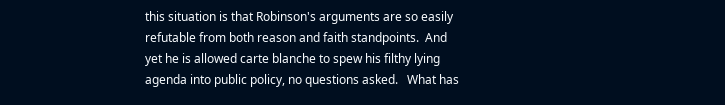this situation is that Robinson's arguments are so easily refutable from both reason and faith standpoints.  And yet he is allowed carte blanche to spew his filthy lying agenda into public policy, no questions asked.   What has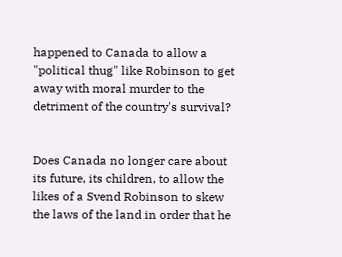happened to Canada to allow a "political thug" like Robinson to get away with moral murder to the detriment of the country's survival?


Does Canada no longer care about its future, its children, to allow the likes of a Svend Robinson to skew the laws of the land in order that he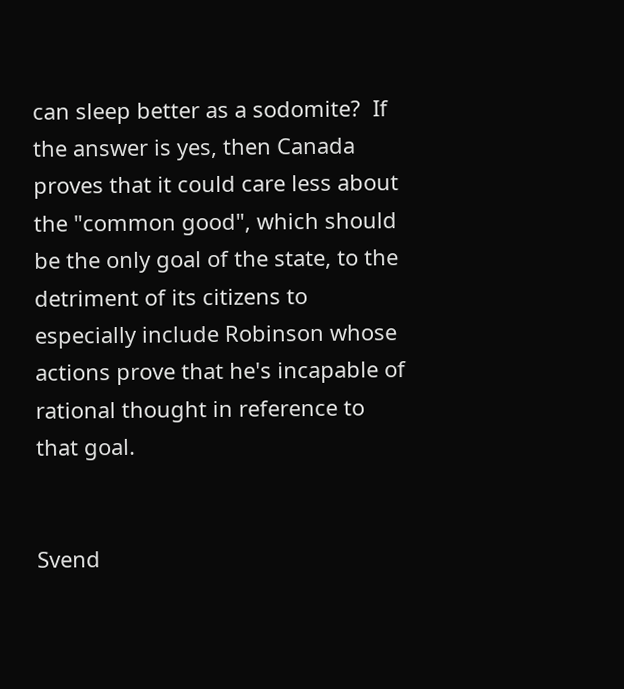can sleep better as a sodomite?  If the answer is yes, then Canada proves that it could care less about the "common good", which should be the only goal of the state, to the detriment of its citizens to especially include Robinson whose actions prove that he's incapable of rational thought in reference to that goal.


Svend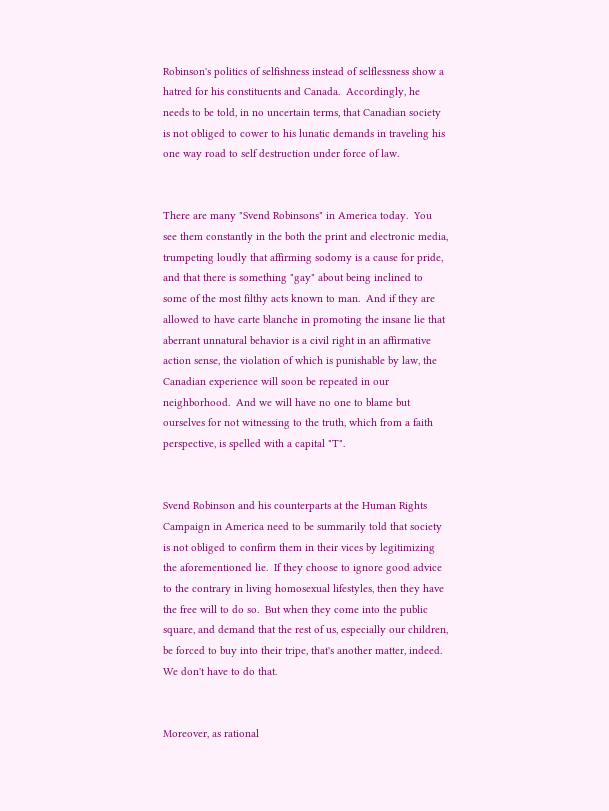Robinson's politics of selfishness instead of selflessness show a hatred for his constituents and Canada.  Accordingly, he needs to be told, in no uncertain terms, that Canadian society is not obliged to cower to his lunatic demands in traveling his one way road to self destruction under force of law.


There are many "Svend Robinsons" in America today.  You see them constantly in the both the print and electronic media, trumpeting loudly that affirming sodomy is a cause for pride, and that there is something "gay" about being inclined to some of the most filthy acts known to man.  And if they are allowed to have carte blanche in promoting the insane lie that aberrant unnatural behavior is a civil right in an affirmative action sense, the violation of which is punishable by law, the Canadian experience will soon be repeated in our neighborhood.  And we will have no one to blame but ourselves for not witnessing to the truth, which from a faith perspective, is spelled with a capital "T".


Svend Robinson and his counterparts at the Human Rights Campaign in America need to be summarily told that society is not obliged to confirm them in their vices by legitimizing the aforementioned lie.  If they choose to ignore good advice to the contrary in living homosexual lifestyles, then they have the free will to do so.  But when they come into the public square, and demand that the rest of us, especially our children,  be forced to buy into their tripe, that's another matter, indeed.  We don't have to do that.


Moreover, as rational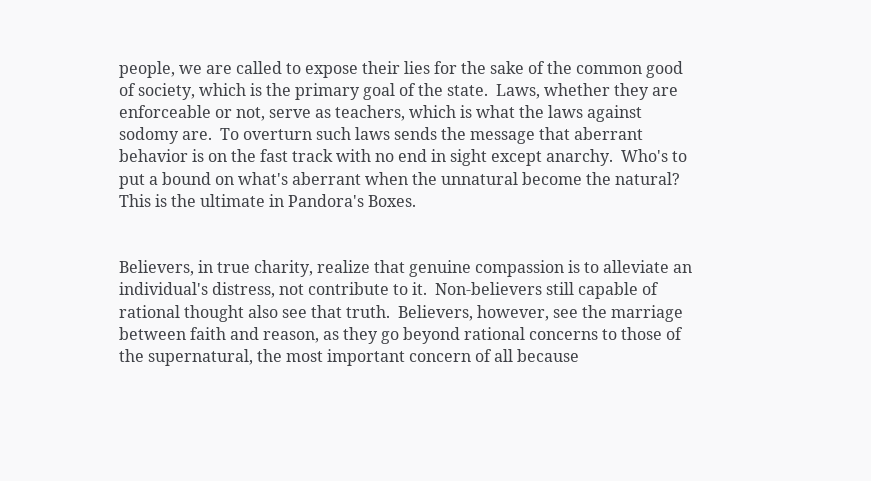people, we are called to expose their lies for the sake of the common good of society, which is the primary goal of the state.  Laws, whether they are enforceable or not, serve as teachers, which is what the laws against sodomy are.  To overturn such laws sends the message that aberrant behavior is on the fast track with no end in sight except anarchy.  Who's to put a bound on what's aberrant when the unnatural become the natural?  This is the ultimate in Pandora's Boxes.


Believers, in true charity, realize that genuine compassion is to alleviate an individual's distress, not contribute to it.  Non-believers still capable of rational thought also see that truth.  Believers, however, see the marriage between faith and reason, as they go beyond rational concerns to those of the supernatural, the most important concern of all because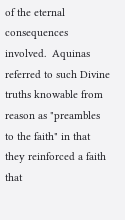of the eternal consequences involved.  Aquinas referred to such Divine truths knowable from reason as "preambles to the faith" in that they reinforced a faith that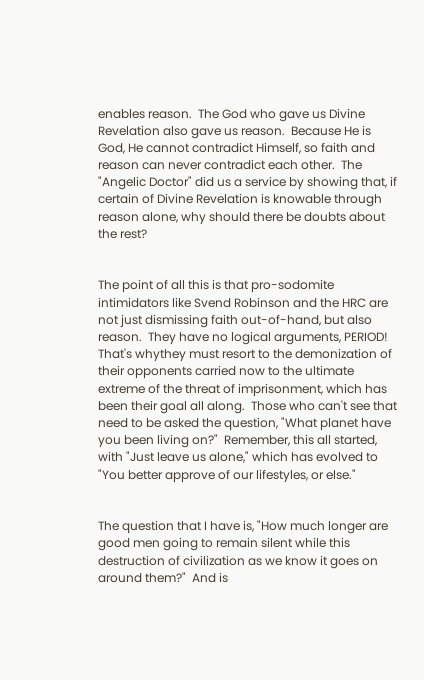enables reason.  The God who gave us Divine Revelation also gave us reason.  Because He is God, He cannot contradict Himself, so faith and reason can never contradict each other.  The "Angelic Doctor" did us a service by showing that, if certain of Divine Revelation is knowable through reason alone, why should there be doubts about the rest?


The point of all this is that pro-sodomite intimidators like Svend Robinson and the HRC are not just dismissing faith out-of-hand, but also reason.  They have no logical arguments, PERIOD!  That's whythey must resort to the demonization of their opponents carried now to the ultimate extreme of the threat of imprisonment, which has been their goal all along.  Those who can't see that need to be asked the question, "What planet have you been living on?"  Remember, this all started, with "Just leave us alone," which has evolved to "You better approve of our lifestyles, or else."


The question that I have is, "How much longer are good men going to remain silent while this destruction of civilization as we know it goes on around them?"  And is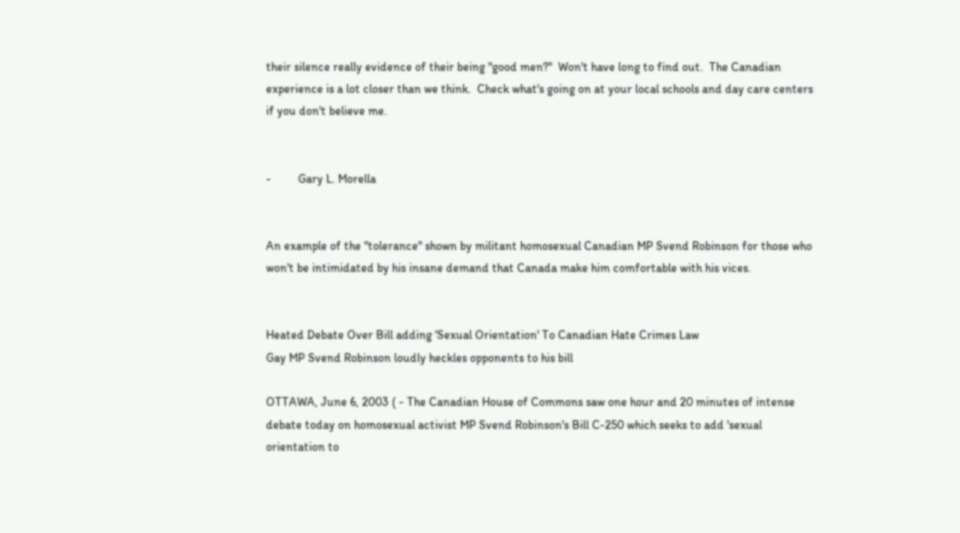their silence really evidence of their being "good men?"  Won't have long to find out.  The Canadian experience is a lot closer than we think.  Check what's going on at your local schools and day care centers if you don't believe me.


-         Gary L. Morella


An example of the "tolerance" shown by militant homosexual Canadian MP Svend Robinson for those who won't be intimidated by his insane demand that Canada make him comfortable with his vices.


Heated Debate Over Bill adding 'Sexual Orientation' To Canadian Hate Crimes Law
Gay MP Svend Robinson loudly heckles opponents to his bill

OTTAWA, June 6, 2003 ( - The Canadian House of Commons saw one hour and 20 minutes of intense debate today on homosexual activist MP Svend Robinson's Bill C-250 which seeks to add 'sexual orientation to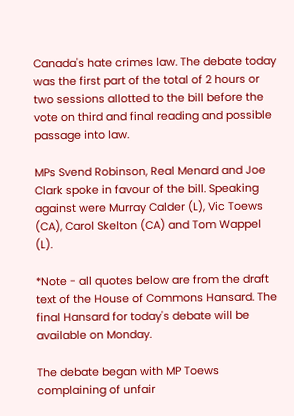Canada's hate crimes law. The debate today was the first part of the total of 2 hours or two sessions allotted to the bill before the vote on third and final reading and possible passage into law.

MPs Svend Robinson, Real Menard and Joe Clark spoke in favour of the bill. Speaking against were Murray Calder (L), Vic Toews (CA), Carol Skelton (CA) and Tom Wappel (L).

*Note - all quotes below are from the draft text of the House of Commons Hansard. The final Hansard for today's debate will be available on Monday.

The debate began with MP Toews complaining of unfair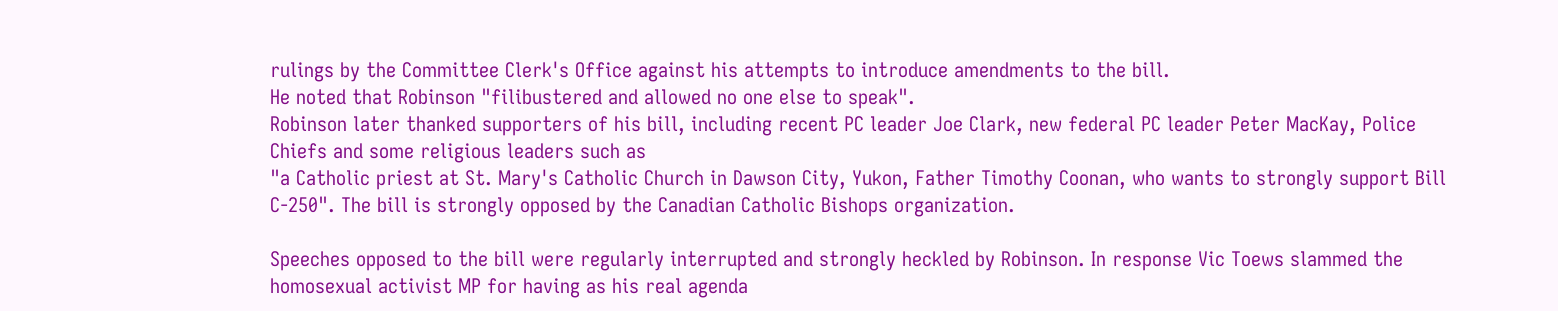rulings by the Committee Clerk's Office against his attempts to introduce amendments to the bill.
He noted that Robinson "filibustered and allowed no one else to speak".
Robinson later thanked supporters of his bill, including recent PC leader Joe Clark, new federal PC leader Peter MacKay, Police Chiefs and some religious leaders such as
"a Catholic priest at St. Mary's Catholic Church in Dawson City, Yukon, Father Timothy Coonan, who wants to strongly support Bill C-250". The bill is strongly opposed by the Canadian Catholic Bishops organization.

Speeches opposed to the bill were regularly interrupted and strongly heckled by Robinson. In response Vic Toews slammed the homosexual activist MP for having as his real agenda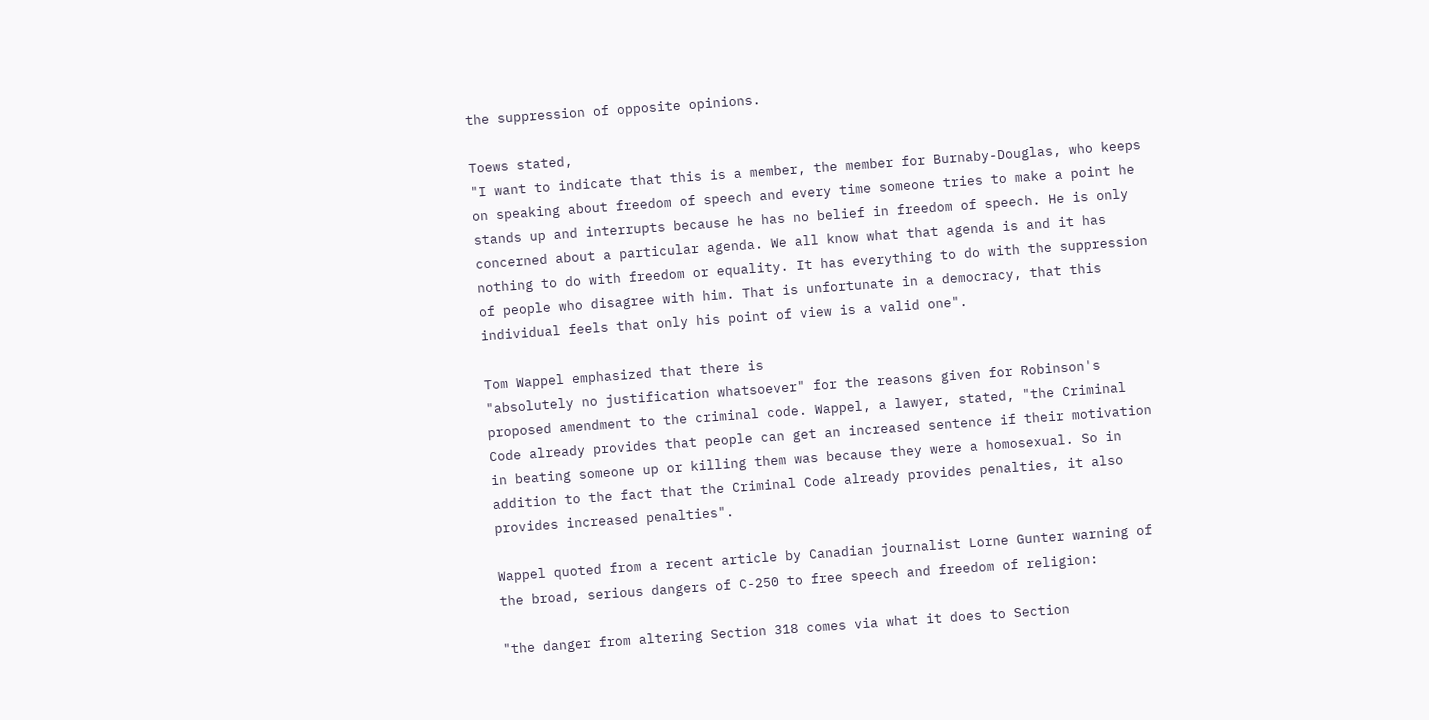the suppression of opposite opinions.

Toews stated,
"I want to indicate that this is a member, the member for Burnaby-Douglas, who keeps on speaking about freedom of speech and every time someone tries to make a point he stands up and interrupts because he has no belief in freedom of speech. He is only concerned about a particular agenda. We all know what that agenda is and it has nothing to do with freedom or equality. It has everything to do with the suppression of people who disagree with him. That is unfortunate in a democracy, that this individual feels that only his point of view is a valid one".

Tom Wappel emphasized that there is
"absolutely no justification whatsoever" for the reasons given for Robinson's proposed amendment to the criminal code. Wappel, a lawyer, stated, "the Criminal Code already provides that people can get an increased sentence if their motivation in beating someone up or killing them was because they were a homosexual. So in addition to the fact that the Criminal Code already provides penalties, it also provides increased penalties".

Wappel quoted from a recent article by Canadian journalist Lorne Gunter warning of the broad, serious dangers of C-250 to free speech and freedom of religion:

"the danger from altering Section 318 comes via what it does to Section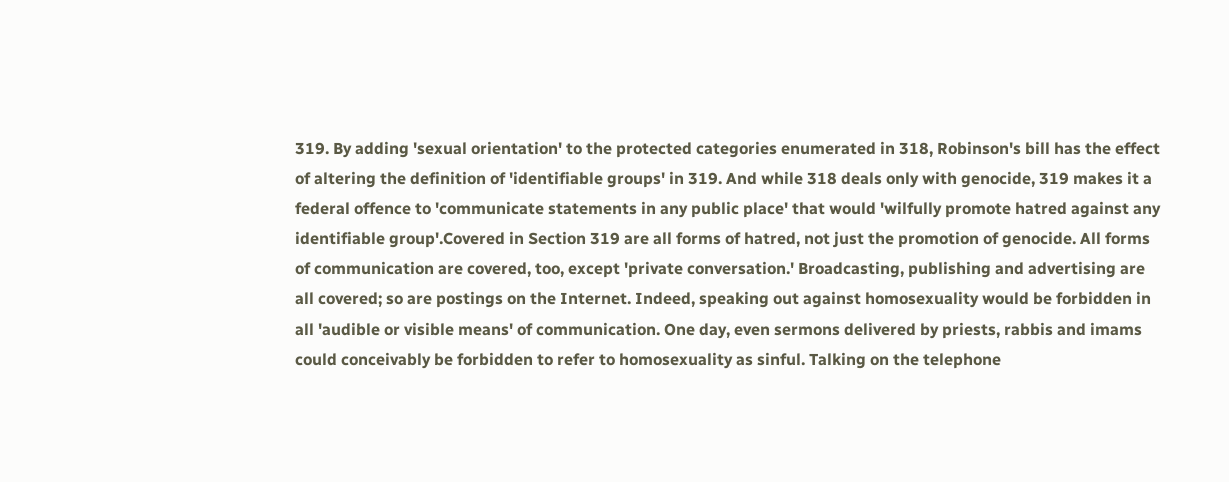319. By adding 'sexual orientation' to the protected categories enumerated in 318, Robinson's bill has the effect of altering the definition of 'identifiable groups' in 319. And while 318 deals only with genocide, 319 makes it a federal offence to 'communicate statements in any public place' that would 'wilfully promote hatred against any identifiable group'.Covered in Section 319 are all forms of hatred, not just the promotion of genocide. All forms of communication are covered, too, except 'private conversation.' Broadcasting, publishing and advertising are all covered; so are postings on the Internet. Indeed, speaking out against homosexuality would be forbidden in all 'audible or visible means' of communication. One day, even sermons delivered by priests, rabbis and imams could conceivably be forbidden to refer to homosexuality as sinful. Talking on the telephone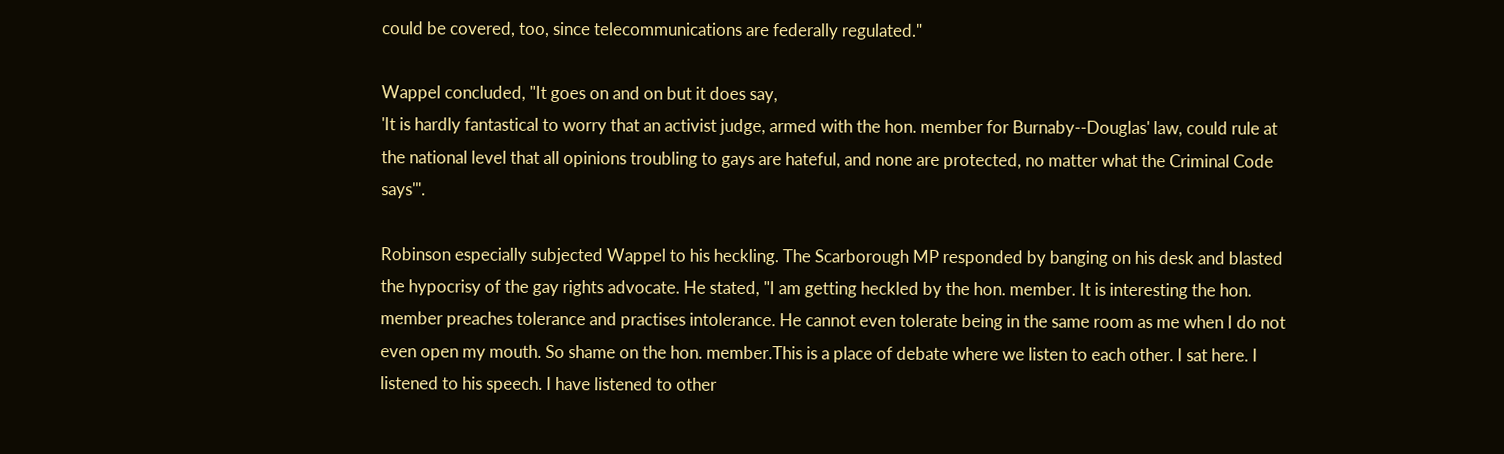could be covered, too, since telecommunications are federally regulated."

Wappel concluded, "It goes on and on but it does say,
'It is hardly fantastical to worry that an activist judge, armed with the hon. member for Burnaby--Douglas' law, could rule at the national level that all opinions troubling to gays are hateful, and none are protected, no matter what the Criminal Code says'".

Robinson especially subjected Wappel to his heckling. The Scarborough MP responded by banging on his desk and blasted the hypocrisy of the gay rights advocate. He stated, "I am getting heckled by the hon. member. It is interesting the hon. member preaches tolerance and practises intolerance. He cannot even tolerate being in the same room as me when I do not even open my mouth. So shame on the hon. member.This is a place of debate where we listen to each other. I sat here. I listened to his speech. I have listened to other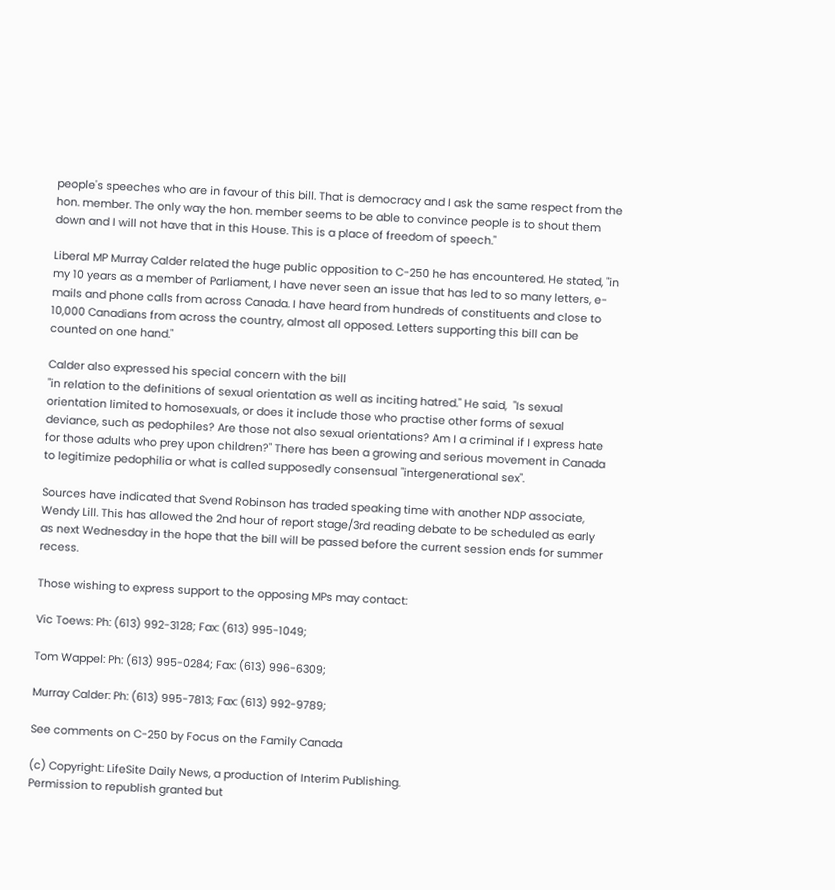people's speeches who are in favour of this bill. That is democracy and I ask the same respect from the hon. member. The only way the hon. member seems to be able to convince people is to shout them down and I will not have that in this House. This is a place of freedom of speech."

Liberal MP Murray Calder related the huge public opposition to C-250 he has encountered. He stated, "in my 10 years as a member of Parliament, I have never seen an issue that has led to so many letters, e-mails and phone calls from across Canada. I have heard from hundreds of constituents and close to 10,000 Canadians from across the country, almost all opposed. Letters supporting this bill can be counted on one hand."

Calder also expressed his special concern with the bill
"in relation to the definitions of sexual orientation as well as inciting hatred." He said,  "Is sexual orientation limited to homosexuals, or does it include those who practise other forms of sexual deviance, such as pedophiles? Are those not also sexual orientations? Am I a criminal if I express hate for those adults who prey upon children?" There has been a growing and serious movement in Canada to legitimize pedophilia or what is called supposedly consensual "intergenerational sex".

Sources have indicated that Svend Robinson has traded speaking time with another NDP associate, Wendy Lill. This has allowed the 2nd hour of report stage/3rd reading debate to be scheduled as early as next Wednesday in the hope that the bill will be passed before the current session ends for summer recess.

Those wishing to express support to the opposing MPs may contact:

Vic Toews: Ph: (613) 992-3128; Fax: (613) 995-1049;

Tom Wappel: Ph: (613) 995-0284; Fax: (613) 996-6309;

Murray Calder: Ph: (613) 995-7813; Fax: (613) 992-9789;

See comments on C-250 by Focus on the Family Canada

(c) Copyright: LifeSite Daily News, a production of Interim Publishing.
Permission to republish granted but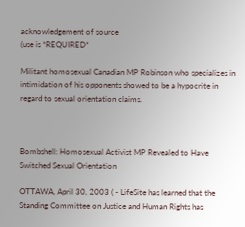acknowledgement of source
(use is *REQUIRED*

Militant homosexual Canadian MP Robinson who specializes in intimidation of his opponents showed to be a hypocrite in regard to sexual orientation claims.



Bombshell: Homosexual Activist MP Revealed to Have Switched Sexual Orientation

OTTAWA, April 30, 2003 ( - LifeSite has learned that the Standing Committee on Justice and Human Rights has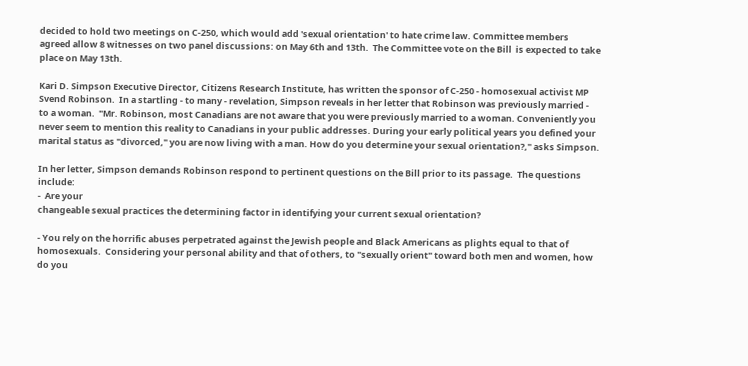decided to hold two meetings on C-250, which would add 'sexual orientation' to hate crime law. Committee members agreed allow 8 witnesses on two panel discussions: on May 6th and 13th.  The Committee vote on the Bill  is expected to take place on May 13th.

Kari D. Simpson Executive Director, Citizens Research Institute, has written the sponsor of C-250 - homosexual activist MP Svend Robinson.  In a startling - to many - revelation, Simpson reveals in her letter that Robinson was previously married - to a woman.  "Mr. Robinson, most Canadians are not aware that you were previously married to a woman. Conveniently you never seem to mention this reality to Canadians in your public addresses. During your early political years you defined your marital status as "divorced," you are now living with a man. How do you determine your sexual orientation?," asks Simpson.

In her letter, Simpson demands Robinson respond to pertinent questions on the Bill prior to its passage.  The questions include:
-  Are your
changeable sexual practices the determining factor in identifying your current sexual orientation?

- You rely on the horrific abuses perpetrated against the Jewish people and Black Americans as plights equal to that of homosexuals.  Considering your personal ability and that of others, to "sexually orient" toward both men and women, how do you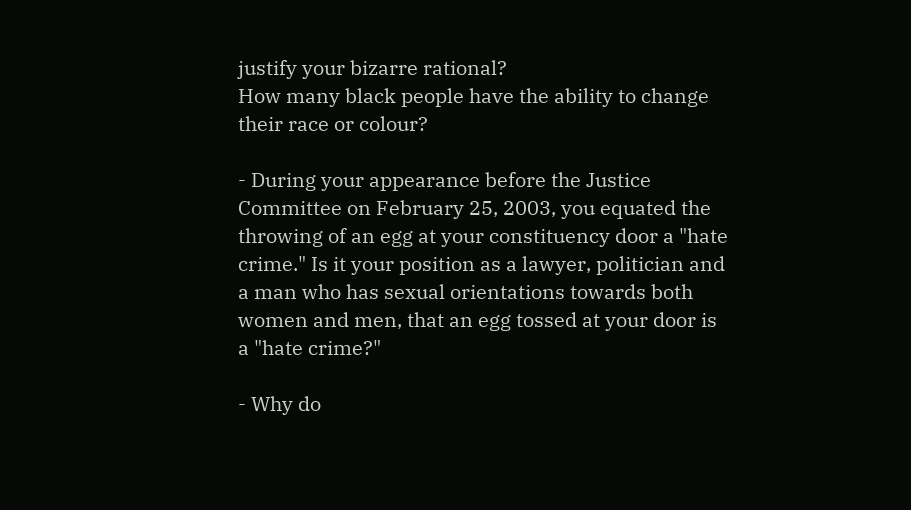justify your bizarre rational?
How many black people have the ability to change their race or colour?

- During your appearance before the Justice Committee on February 25, 2003, you equated the throwing of an egg at your constituency door a "hate crime." Is it your position as a lawyer, politician and a man who has sexual orientations towards both women and men, that an egg tossed at your door is a "hate crime?"

- Why do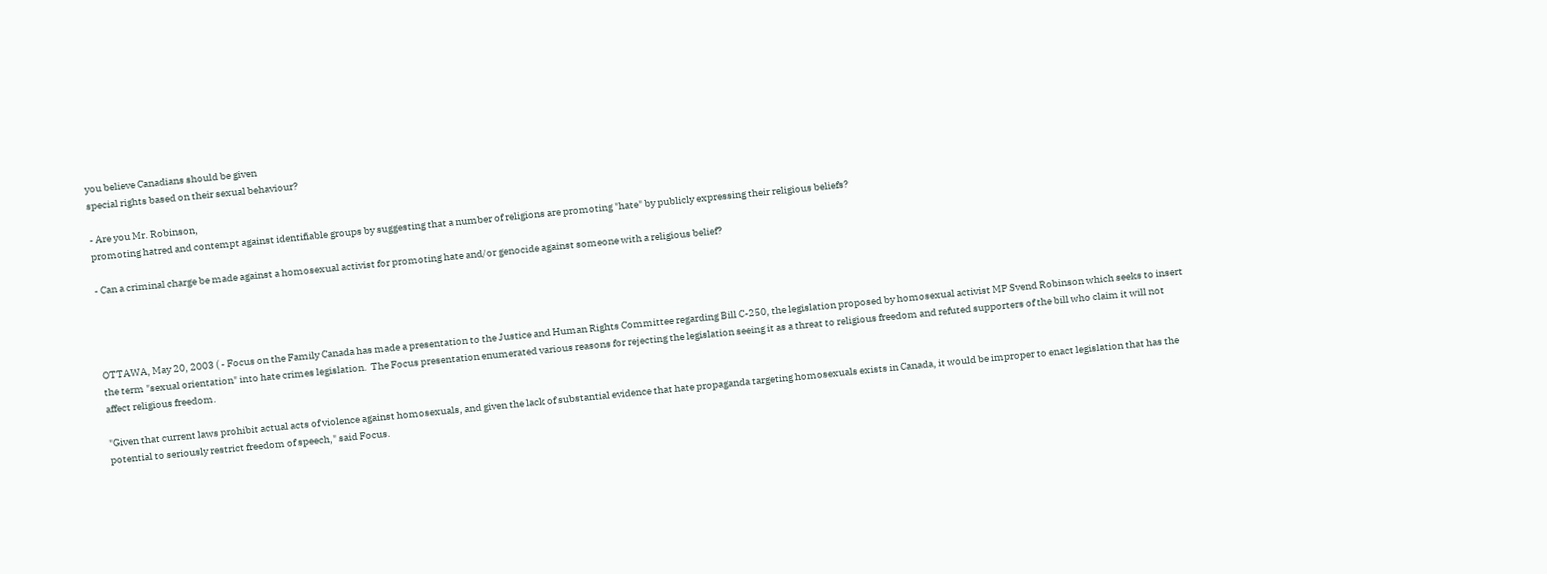you believe Canadians should be given
special rights based on their sexual behaviour?

- Are you Mr. Robinson,
promoting hatred and contempt against identifiable groups by suggesting that a number of religions are promoting "hate" by publicly expressing their religious beliefs?

- Can a criminal charge be made against a homosexual activist for promoting hate and/or genocide against someone with a religious belief?




OTTAWA, May 20, 2003 ( - Focus on the Family Canada has made a presentation to the Justice and Human Rights Committee regarding Bill C-250, the legislation proposed by homosexual activist MP Svend Robinson which seeks to insert the term "sexual orientation" into hate crimes legislation.  The Focus presentation enumerated various reasons for rejecting the legislation seeing it as a threat to religious freedom and refuted supporters of the bill who claim it will not affect religious freedom.

"Given that current laws prohibit actual acts of violence against homosexuals, and given the lack of substantial evidence that hate propaganda targeting homosexuals exists in Canada, it would be improper to enact legislation that has the potential to seriously restrict freedom of speech," said Focus.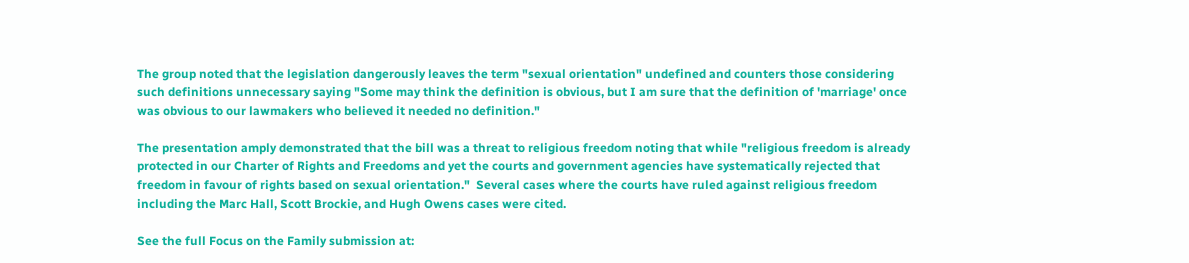The group noted that the legislation dangerously leaves the term "sexual orientation" undefined and counters those considering such definitions unnecessary saying "Some may think the definition is obvious, but I am sure that the definition of 'marriage' once was obvious to our lawmakers who believed it needed no definition."

The presentation amply demonstrated that the bill was a threat to religious freedom noting that while "religious freedom is already protected in our Charter of Rights and Freedoms and yet the courts and government agencies have systematically rejected that freedom in favour of rights based on sexual orientation."  Several cases where the courts have ruled against religious freedom including the Marc Hall, Scott Brockie, and Hugh Owens cases were cited.

See the full Focus on the Family submission at: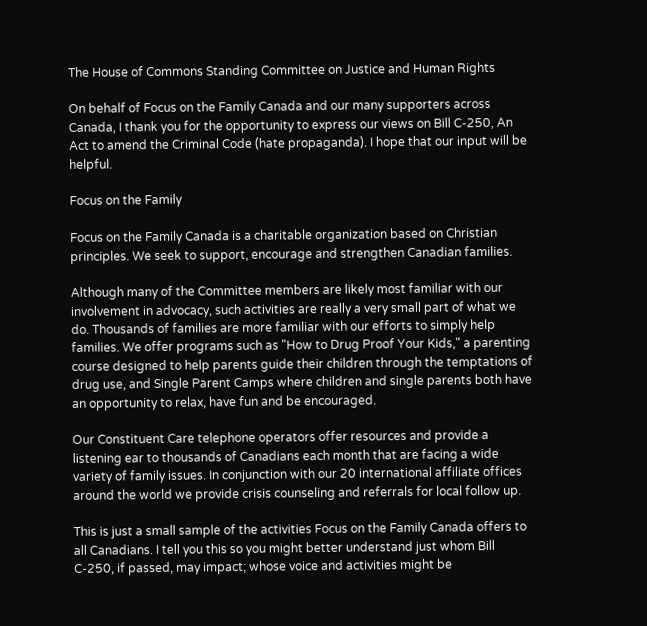The House of Commons Standing Committee on Justice and Human Rights

On behalf of Focus on the Family Canada and our many supporters across Canada, I thank you for the opportunity to express our views on Bill C-250, An Act to amend the Criminal Code (hate propaganda). I hope that our input will be helpful.

Focus on the Family

Focus on the Family Canada is a charitable organization based on Christian principles. We seek to support, encourage and strengthen Canadian families.

Although many of the Committee members are likely most familiar with our involvement in advocacy, such activities are really a very small part of what we do. Thousands of families are more familiar with our efforts to simply help families. We offer programs such as "How to Drug Proof Your Kids," a parenting course designed to help parents guide their children through the temptations of drug use, and Single Parent Camps where children and single parents both have an opportunity to relax, have fun and be encouraged.

Our Constituent Care telephone operators offer resources and provide a listening ear to thousands of Canadians each month that are facing a wide variety of family issues. In conjunction with our 20 international affiliate offices around the world we provide crisis counseling and referrals for local follow up.

This is just a small sample of the activities Focus on the Family Canada offers to all Canadians. I tell you this so you might better understand just whom Bill C-250, if passed, may impact; whose voice and activities might be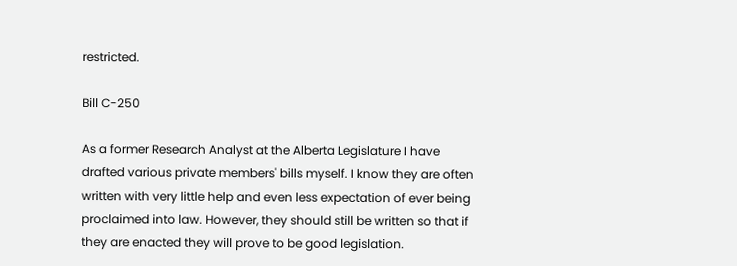restricted.

Bill C-250

As a former Research Analyst at the Alberta Legislature I have drafted various private members' bills myself. I know they are often written with very little help and even less expectation of ever being proclaimed into law. However, they should still be written so that if they are enacted they will prove to be good legislation.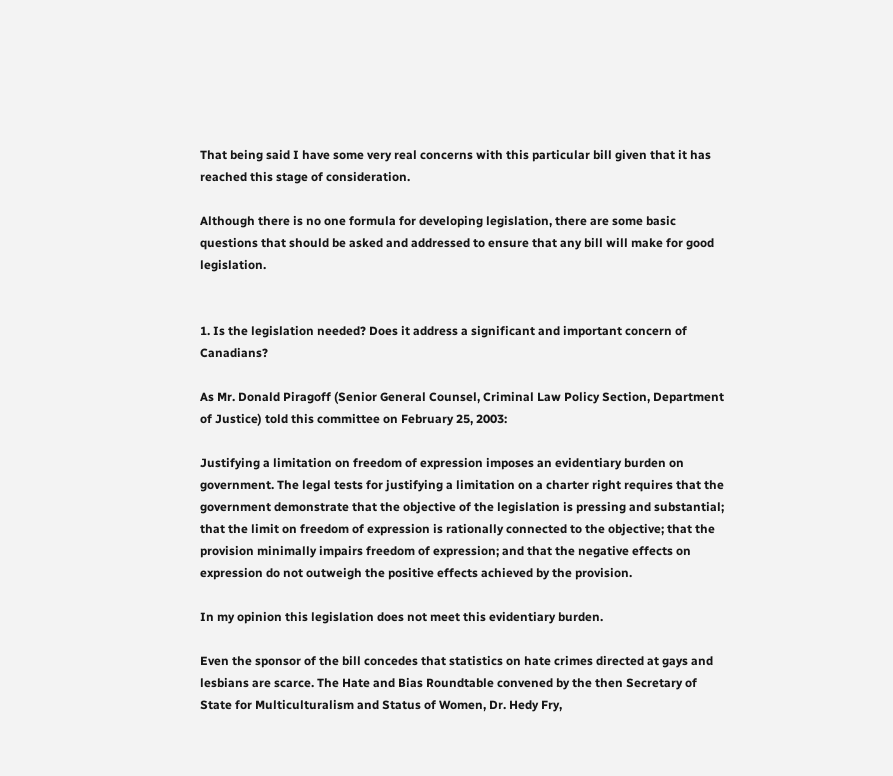That being said I have some very real concerns with this particular bill given that it has reached this stage of consideration.

Although there is no one formula for developing legislation, there are some basic questions that should be asked and addressed to ensure that any bill will make for good legislation.


1. Is the legislation needed? Does it address a significant and important concern of Canadians?

As Mr. Donald Piragoff (Senior General Counsel, Criminal Law Policy Section, Department of Justice) told this committee on February 25, 2003:

Justifying a limitation on freedom of expression imposes an evidentiary burden on government. The legal tests for justifying a limitation on a charter right requires that the government demonstrate that the objective of the legislation is pressing and substantial; that the limit on freedom of expression is rationally connected to the objective; that the provision minimally impairs freedom of expression; and that the negative effects on expression do not outweigh the positive effects achieved by the provision.

In my opinion this legislation does not meet this evidentiary burden.

Even the sponsor of the bill concedes that statistics on hate crimes directed at gays and lesbians are scarce. The Hate and Bias Roundtable convened by the then Secretary of State for Multiculturalism and Status of Women, Dr. Hedy Fry,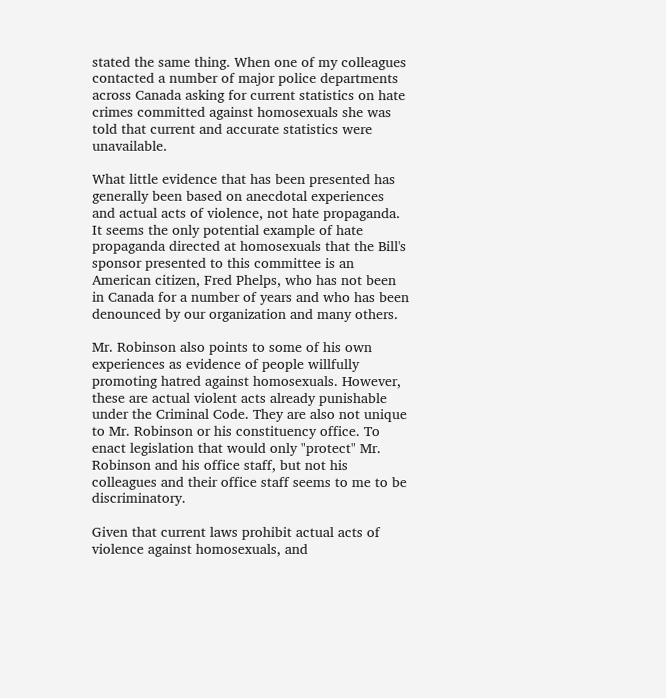stated the same thing. When one of my colleagues contacted a number of major police departments across Canada asking for current statistics on hate crimes committed against homosexuals she was told that current and accurate statistics were unavailable.

What little evidence that has been presented has generally been based on anecdotal experiences and actual acts of violence, not hate propaganda. It seems the only potential example of hate propaganda directed at homosexuals that the Bill's sponsor presented to this committee is an American citizen, Fred Phelps, who has not been in Canada for a number of years and who has been denounced by our organization and many others.

Mr. Robinson also points to some of his own experiences as evidence of people willfully promoting hatred against homosexuals. However, these are actual violent acts already punishable under the Criminal Code. They are also not unique to Mr. Robinson or his constituency office. To enact legislation that would only "protect" Mr. Robinson and his office staff, but not his colleagues and their office staff seems to me to be discriminatory.

Given that current laws prohibit actual acts of violence against homosexuals, and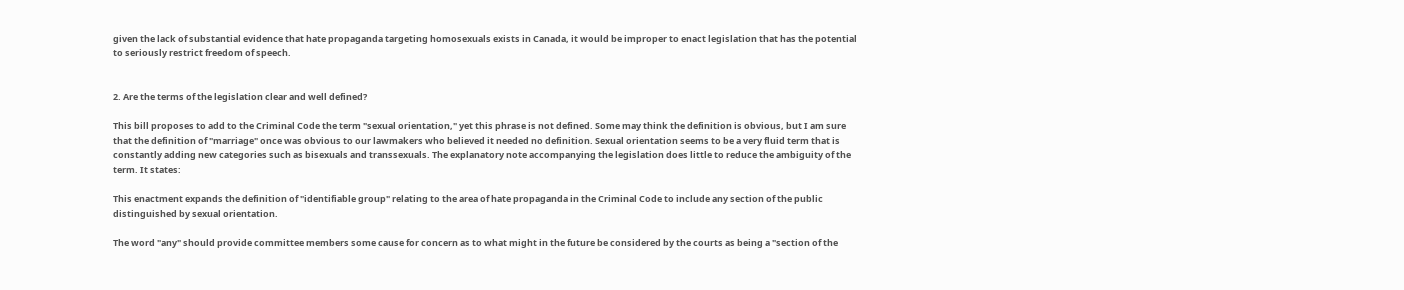given the lack of substantial evidence that hate propaganda targeting homosexuals exists in Canada, it would be improper to enact legislation that has the potential to seriously restrict freedom of speech.


2. Are the terms of the legislation clear and well defined?

This bill proposes to add to the Criminal Code the term "sexual orientation," yet this phrase is not defined. Some may think the definition is obvious, but I am sure that the definition of "marriage" once was obvious to our lawmakers who believed it needed no definition. Sexual orientation seems to be a very fluid term that is constantly adding new categories such as bisexuals and transsexuals. The explanatory note accompanying the legislation does little to reduce the ambiguity of the term. It states:

This enactment expands the definition of "identifiable group" relating to the area of hate propaganda in the Criminal Code to include any section of the public distinguished by sexual orientation.

The word "any" should provide committee members some cause for concern as to what might in the future be considered by the courts as being a "section of the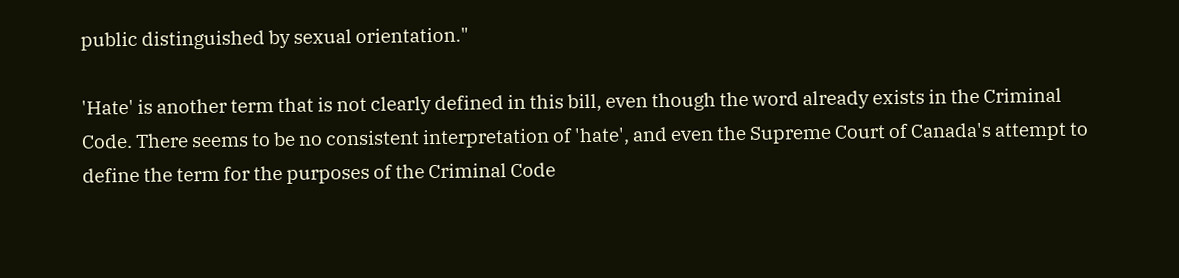public distinguished by sexual orientation."

'Hate' is another term that is not clearly defined in this bill, even though the word already exists in the Criminal Code. There seems to be no consistent interpretation of 'hate', and even the Supreme Court of Canada's attempt to define the term for the purposes of the Criminal Code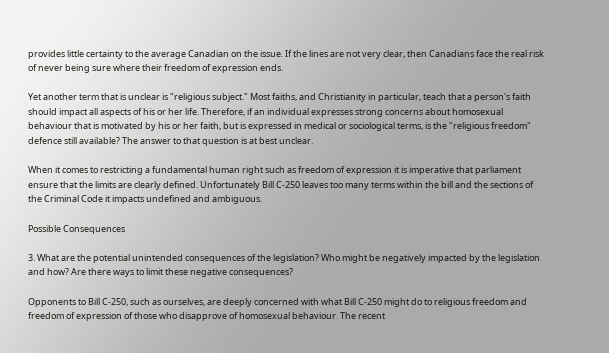provides little certainty to the average Canadian on the issue. If the lines are not very clear, then Canadians face the real risk of never being sure where their freedom of expression ends.

Yet another term that is unclear is "religious subject." Most faiths, and Christianity in particular, teach that a person's faith should impact all aspects of his or her life. Therefore, if an individual expresses strong concerns about homosexual behaviour that is motivated by his or her faith, but is expressed in medical or sociological terms, is the "religious freedom" defence still available? The answer to that question is at best unclear.

When it comes to restricting a fundamental human right such as freedom of expression it is imperative that parliament ensure that the limits are clearly defined. Unfortunately Bill C-250 leaves too many terms within the bill and the sections of the Criminal Code it impacts undefined and ambiguous.

Possible Consequences

3. What are the potential unintended consequences of the legislation? Who might be negatively impacted by the legislation and how? Are there ways to limit these negative consequences?

Opponents to Bill C-250, such as ourselves, are deeply concerned with what Bill C-250 might do to religious freedom and freedom of expression of those who disapprove of homosexual behaviour. The recent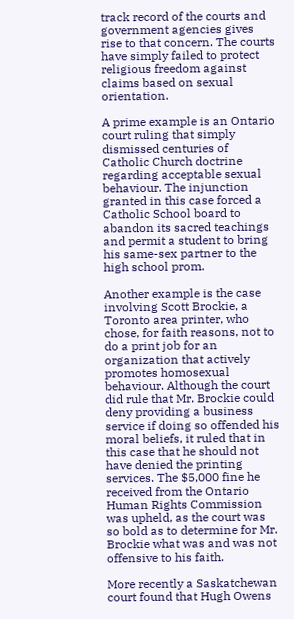track record of the courts and government agencies gives rise to that concern. The courts have simply failed to protect religious freedom against claims based on sexual orientation.

A prime example is an Ontario court ruling that simply dismissed centuries of Catholic Church doctrine regarding acceptable sexual behaviour. The injunction granted in this case forced a Catholic School board to abandon its sacred teachings and permit a student to bring his same-sex partner to the high school prom.

Another example is the case involving Scott Brockie, a Toronto area printer, who chose, for faith reasons, not to do a print job for an organization that actively promotes homosexual behaviour. Although the court did rule that Mr. Brockie could deny providing a business service if doing so offended his moral beliefs, it ruled that in this case that he should not have denied the printing services. The $5,000 fine he received from the Ontario Human Rights Commission was upheld, as the court was so bold as to determine for Mr. Brockie what was and was not offensive to his faith.

More recently a Saskatchewan court found that Hugh Owens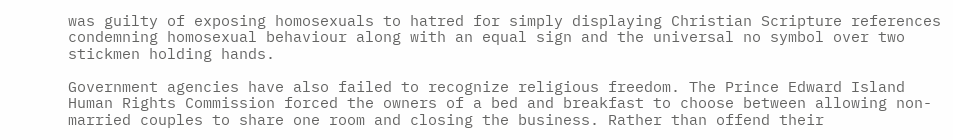was guilty of exposing homosexuals to hatred for simply displaying Christian Scripture references condemning homosexual behaviour along with an equal sign and the universal no symbol over two stickmen holding hands.

Government agencies have also failed to recognize religious freedom. The Prince Edward Island Human Rights Commission forced the owners of a bed and breakfast to choose between allowing non-married couples to share one room and closing the business. Rather than offend their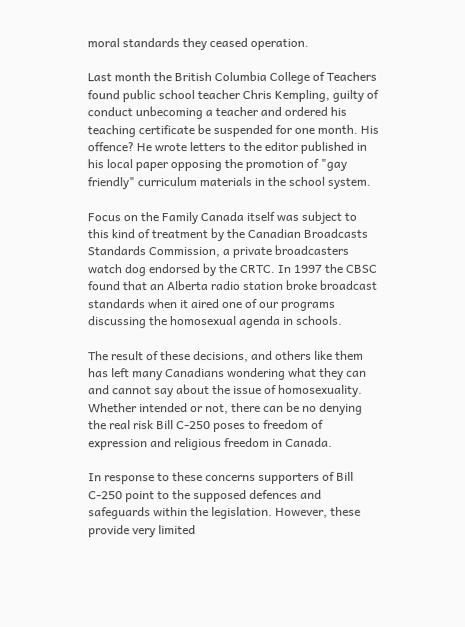moral standards they ceased operation.

Last month the British Columbia College of Teachers found public school teacher Chris Kempling, guilty of conduct unbecoming a teacher and ordered his teaching certificate be suspended for one month. His offence? He wrote letters to the editor published in his local paper opposing the promotion of "gay friendly" curriculum materials in the school system.

Focus on the Family Canada itself was subject to this kind of treatment by the Canadian Broadcasts Standards Commission, a private broadcasters watch dog endorsed by the CRTC. In 1997 the CBSC found that an Alberta radio station broke broadcast standards when it aired one of our programs discussing the homosexual agenda in schools.

The result of these decisions, and others like them has left many Canadians wondering what they can and cannot say about the issue of homosexuality. Whether intended or not, there can be no denying the real risk Bill C-250 poses to freedom of expression and religious freedom in Canada.

In response to these concerns supporters of Bill C-250 point to the supposed defences and safeguards within the legislation. However, these provide very limited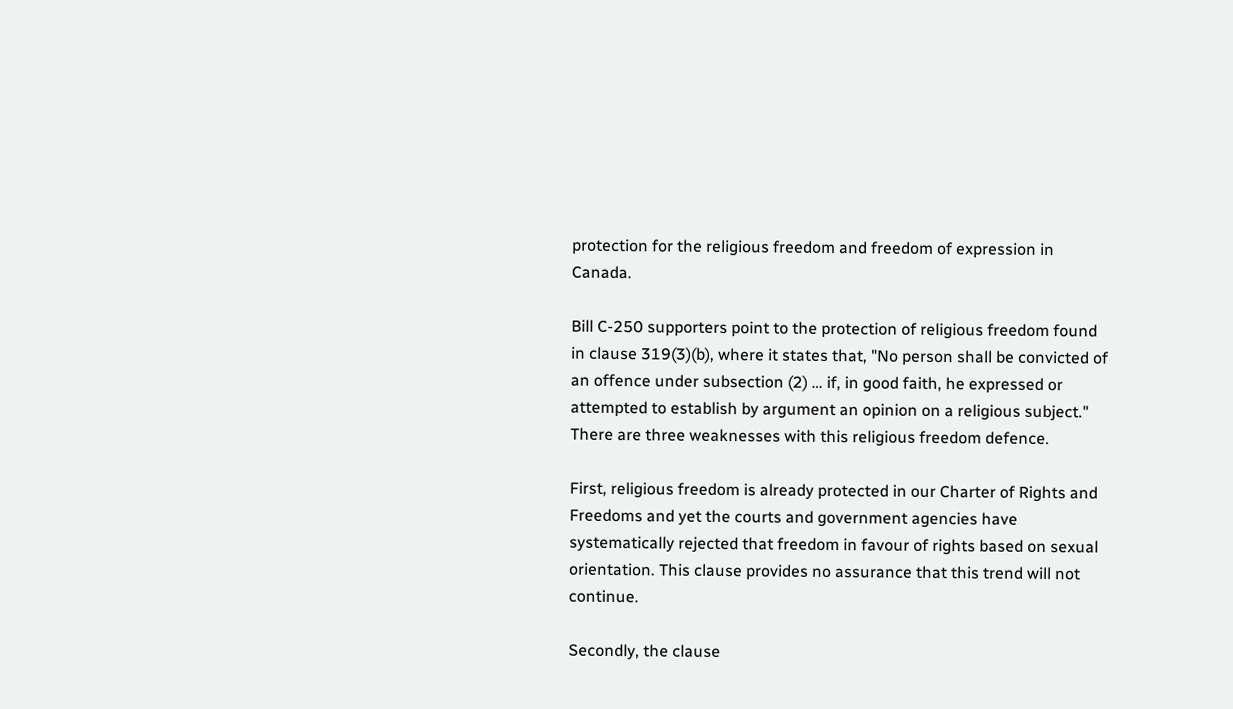protection for the religious freedom and freedom of expression in Canada.

Bill C-250 supporters point to the protection of religious freedom found in clause 319(3)(b), where it states that, "No person shall be convicted of an offence under subsection (2) … if, in good faith, he expressed or attempted to establish by argument an opinion on a religious subject." There are three weaknesses with this religious freedom defence.

First, religious freedom is already protected in our Charter of Rights and Freedoms and yet the courts and government agencies have systematically rejected that freedom in favour of rights based on sexual orientation. This clause provides no assurance that this trend will not continue.

Secondly, the clause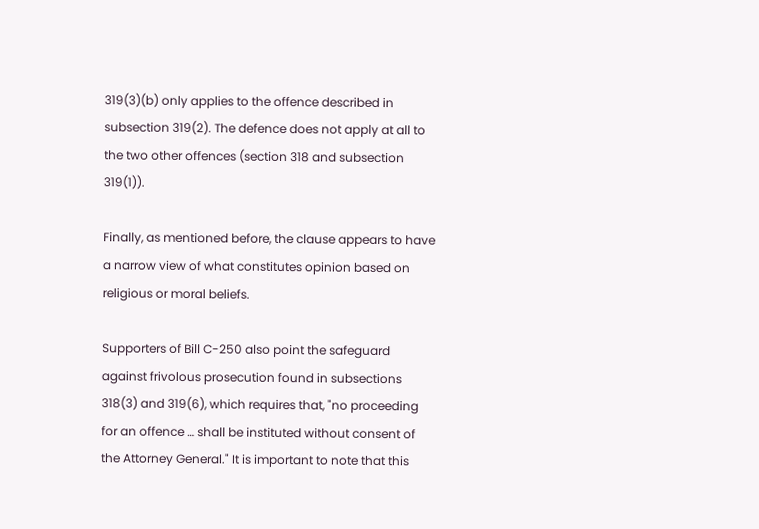319(3)(b) only applies to the offence described in subsection 319(2). The defence does not apply at all to the two other offences (section 318 and subsection 319(1)).

Finally, as mentioned before, the clause appears to have a narrow view of what constitutes opinion based on religious or moral beliefs.

Supporters of Bill C-250 also point the safeguard against frivolous prosecution found in subsections 318(3) and 319(6), which requires that, "no proceeding for an offence … shall be instituted without consent of the Attorney General." It is important to note that this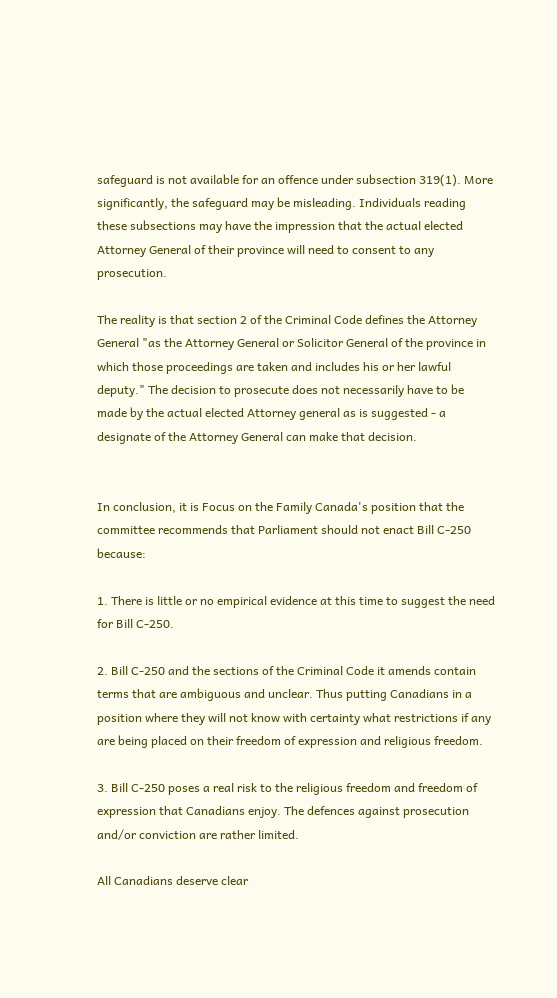safeguard is not available for an offence under subsection 319(1). More significantly, the safeguard may be misleading. Individuals reading these subsections may have the impression that the actual elected Attorney General of their province will need to consent to any prosecution.

The reality is that section 2 of the Criminal Code defines the Attorney General "as the Attorney General or Solicitor General of the province in which those proceedings are taken and includes his or her lawful deputy." The decision to prosecute does not necessarily have to be made by the actual elected Attorney general as is suggested - a designate of the Attorney General can make that decision.


In conclusion, it is Focus on the Family Canada's position that the committee recommends that Parliament should not enact Bill C-250 because:

1. There is little or no empirical evidence at this time to suggest the need for Bill C-250.

2. Bill C-250 and the sections of the Criminal Code it amends contain terms that are ambiguous and unclear. Thus putting Canadians in a position where they will not know with certainty what restrictions if any are being placed on their freedom of expression and religious freedom.

3. Bill C-250 poses a real risk to the religious freedom and freedom of expression that Canadians enjoy. The defences against prosecution and/or conviction are rather limited.

All Canadians deserve clear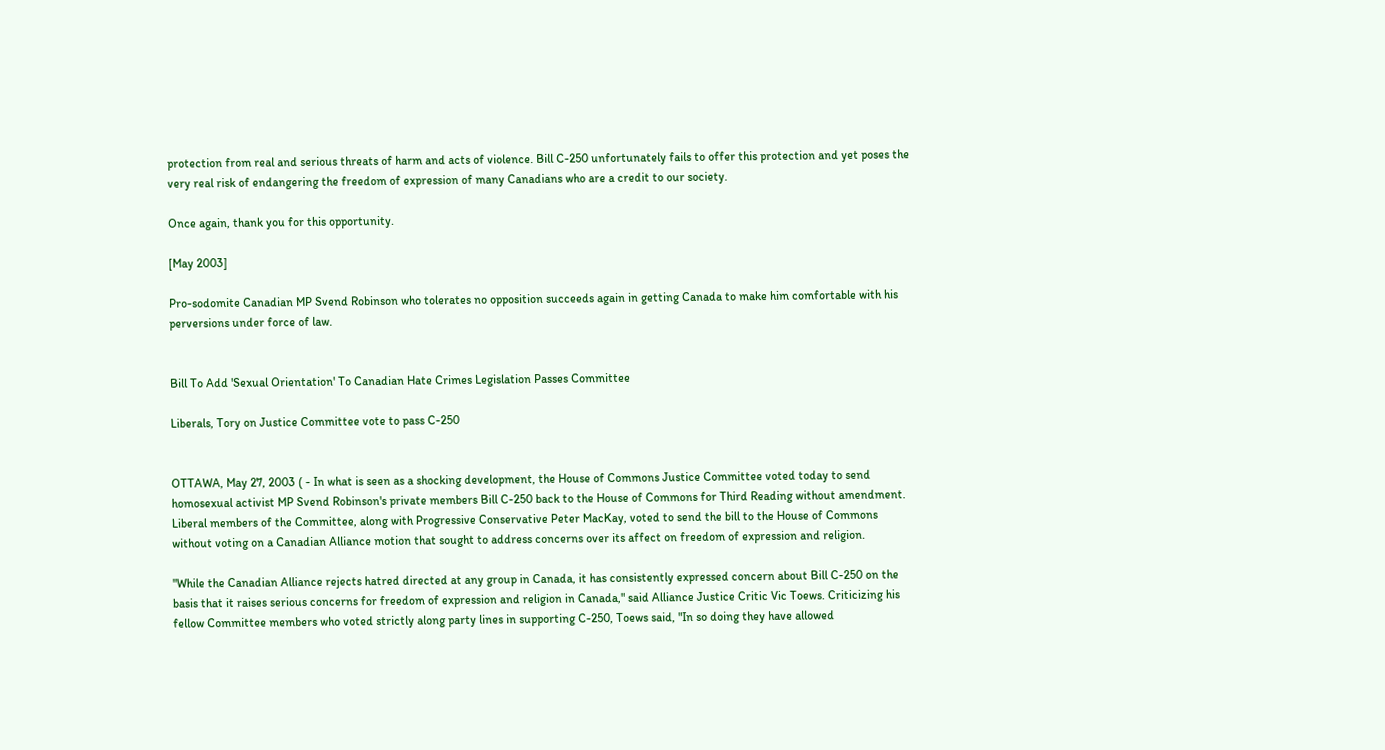protection from real and serious threats of harm and acts of violence. Bill C-250 unfortunately fails to offer this protection and yet poses the very real risk of endangering the freedom of expression of many Canadians who are a credit to our society.

Once again, thank you for this opportunity.

[May 2003]

Pro-sodomite Canadian MP Svend Robinson who tolerates no opposition succeeds again in getting Canada to make him comfortable with his perversions under force of law.


Bill To Add 'Sexual Orientation' To Canadian Hate Crimes Legislation Passes Committee

Liberals, Tory on Justice Committee vote to pass C-250


OTTAWA, May 27, 2003 ( - In what is seen as a shocking development, the House of Commons Justice Committee voted today to send homosexual activist MP Svend Robinson's private members Bill C-250 back to the House of Commons for Third Reading without amendment. Liberal members of the Committee, along with Progressive Conservative Peter MacKay, voted to send the bill to the House of Commons without voting on a Canadian Alliance motion that sought to address concerns over its affect on freedom of expression and religion.

"While the Canadian Alliance rejects hatred directed at any group in Canada, it has consistently expressed concern about Bill C-250 on the basis that it raises serious concerns for freedom of expression and religion in Canada," said Alliance Justice Critic Vic Toews. Criticizing his fellow Committee members who voted strictly along party lines in supporting C-250, Toews said, "In so doing they have allowed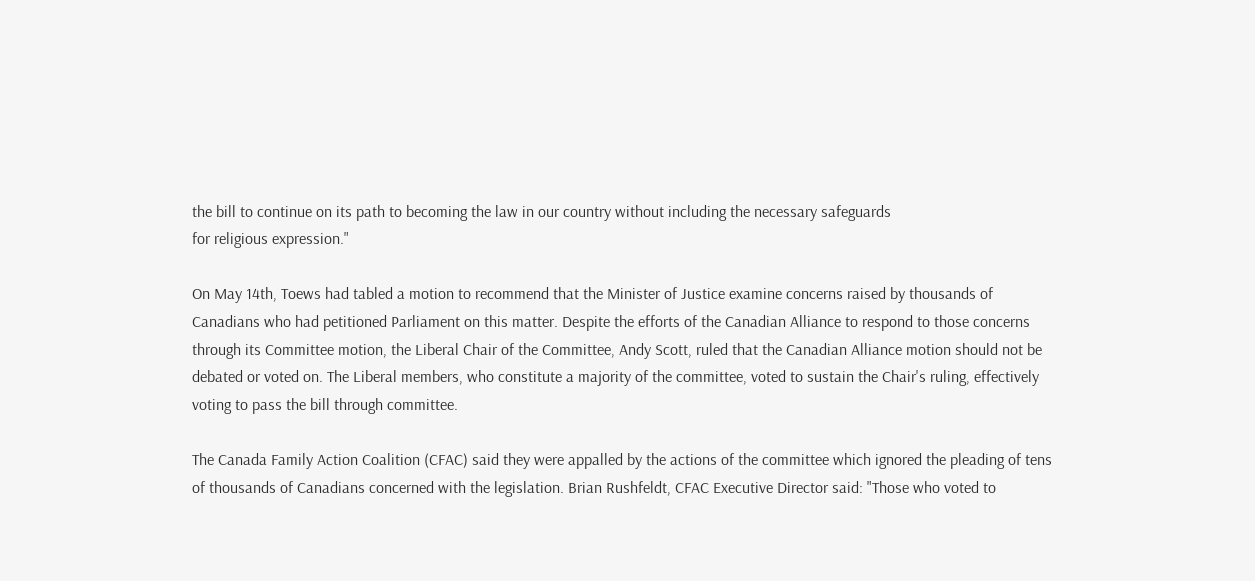the bill to continue on its path to becoming the law in our country without including the necessary safeguards
for religious expression."

On May 14th, Toews had tabled a motion to recommend that the Minister of Justice examine concerns raised by thousands of Canadians who had petitioned Parliament on this matter. Despite the efforts of the Canadian Alliance to respond to those concerns through its Committee motion, the Liberal Chair of the Committee, Andy Scott, ruled that the Canadian Alliance motion should not be debated or voted on. The Liberal members, who constitute a majority of the committee, voted to sustain the Chair's ruling, effectively voting to pass the bill through committee.

The Canada Family Action Coalition (CFAC) said they were appalled by the actions of the committee which ignored the pleading of tens of thousands of Canadians concerned with the legislation. Brian Rushfeldt, CFAC Executive Director said: "Those who voted to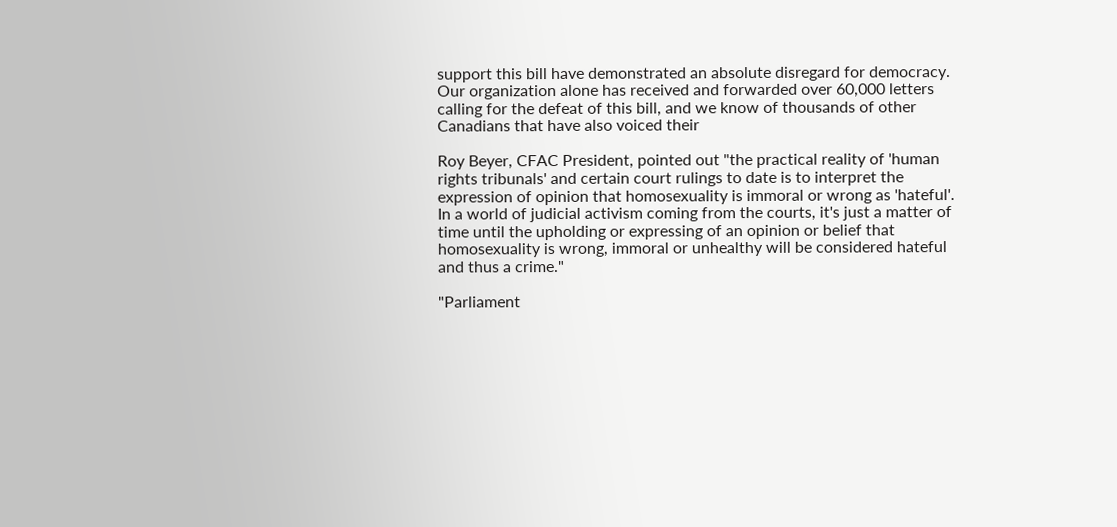support this bill have demonstrated an absolute disregard for democracy. Our organization alone has received and forwarded over 60,000 letters calling for the defeat of this bill, and we know of thousands of other Canadians that have also voiced their

Roy Beyer, CFAC President, pointed out "the practical reality of 'human rights tribunals' and certain court rulings to date is to interpret the expression of opinion that homosexuality is immoral or wrong as 'hateful'. In a world of judicial activism coming from the courts, it's just a matter of time until the upholding or expressing of an opinion or belief that homosexuality is wrong, immoral or unhealthy will be considered hateful and thus a crime."

"Parliament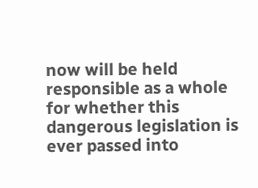now will be held responsible as a whole for whether this dangerous legislation is ever passed into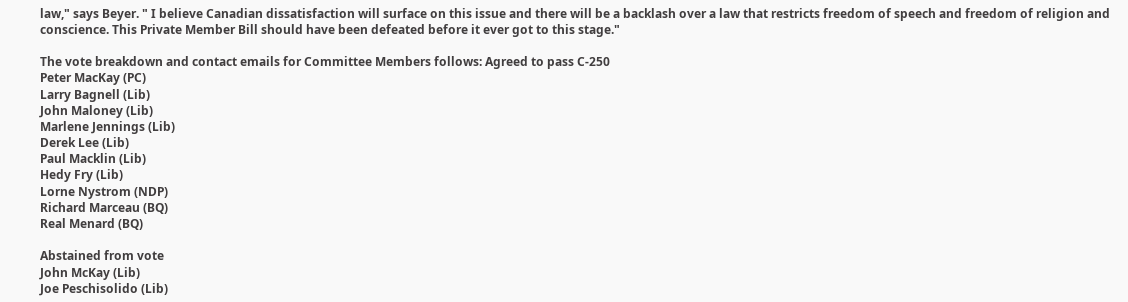law," says Beyer. " I believe Canadian dissatisfaction will surface on this issue and there will be a backlash over a law that restricts freedom of speech and freedom of religion and conscience. This Private Member Bill should have been defeated before it ever got to this stage."

The vote breakdown and contact emails for Committee Members follows: Agreed to pass C-250
Peter MacKay (PC)
Larry Bagnell (Lib)
John Maloney (Lib)
Marlene Jennings (Lib)
Derek Lee (Lib)
Paul Macklin (Lib)
Hedy Fry (Lib)
Lorne Nystrom (NDP)
Richard Marceau (BQ)
Real Menard (BQ)

Abstained from vote
John McKay (Lib)
Joe Peschisolido (Lib)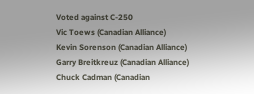Voted against C-250
Vic Toews (Canadian Alliance)
Kevin Sorenson (Canadian Alliance)
Garry Breitkreuz (Canadian Alliance)
Chuck Cadman (Canadian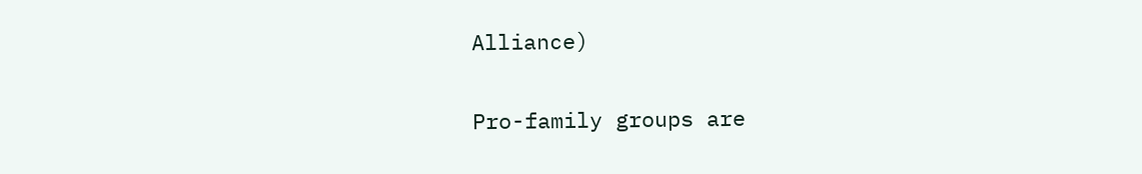Alliance)

Pro-family groups are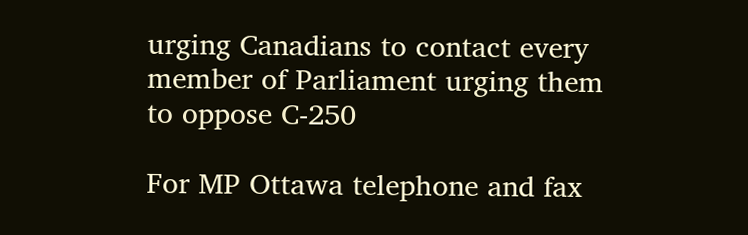urging Canadians to contact every member of Parliament urging them to oppose C-250

For MP Ottawa telephone and fax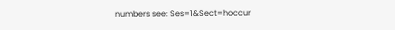numbers see: Ses=1&Sect=hoccur